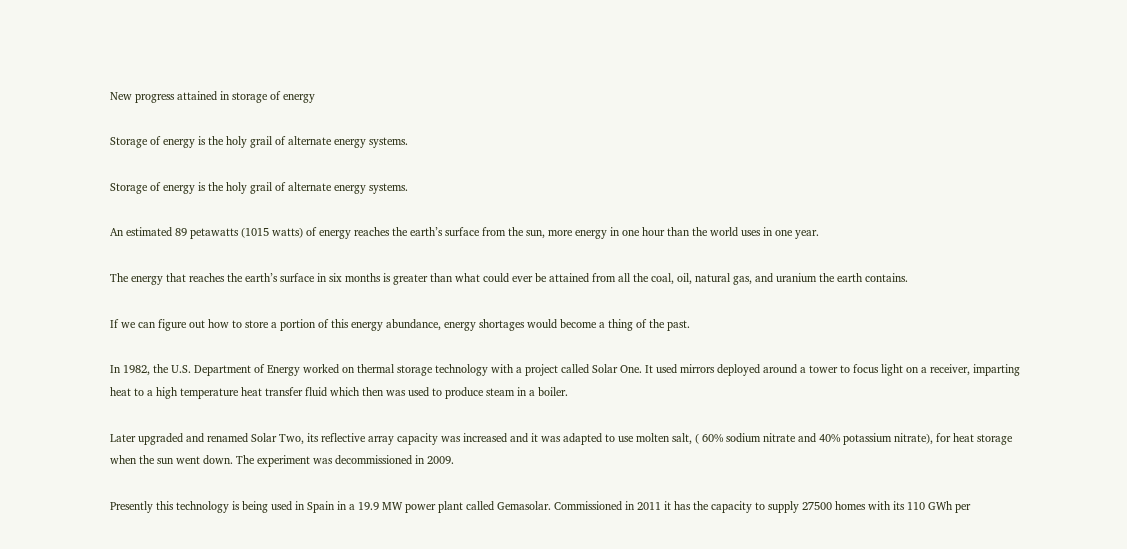New progress attained in storage of energy

Storage of energy is the holy grail of alternate energy systems.

Storage of energy is the holy grail of alternate energy systems.

An estimated 89 petawatts (1015 watts) of energy reaches the earth’s surface from the sun, more energy in one hour than the world uses in one year.

The energy that reaches the earth’s surface in six months is greater than what could ever be attained from all the coal, oil, natural gas, and uranium the earth contains.

If we can figure out how to store a portion of this energy abundance, energy shortages would become a thing of the past.

In 1982, the U.S. Department of Energy worked on thermal storage technology with a project called Solar One. It used mirrors deployed around a tower to focus light on a receiver, imparting heat to a high temperature heat transfer fluid which then was used to produce steam in a boiler.

Later upgraded and renamed Solar Two, its reflective array capacity was increased and it was adapted to use molten salt, ( 60% sodium nitrate and 40% potassium nitrate), for heat storage when the sun went down. The experiment was decommissioned in 2009.

Presently this technology is being used in Spain in a 19.9 MW power plant called Gemasolar. Commissioned in 2011 it has the capacity to supply 27500 homes with its 110 GWh per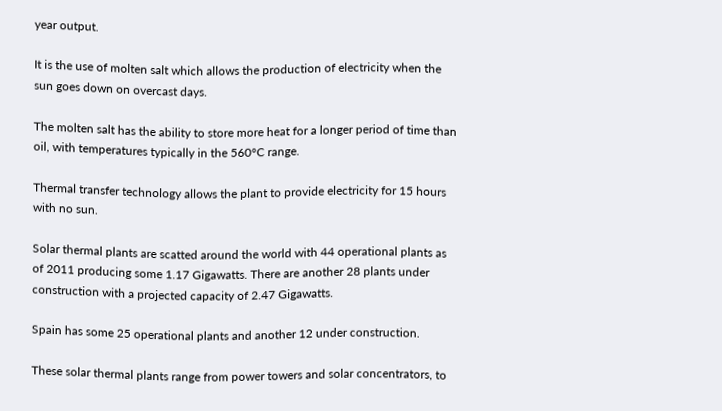year output.

It is the use of molten salt which allows the production of electricity when the sun goes down on overcast days.

The molten salt has the ability to store more heat for a longer period of time than oil, with temperatures typically in the 560°C range.

Thermal transfer technology allows the plant to provide electricity for 15 hours with no sun.

Solar thermal plants are scatted around the world with 44 operational plants as of 2011 producing some 1.17 Gigawatts. There are another 28 plants under construction with a projected capacity of 2.47 Gigawatts.

Spain has some 25 operational plants and another 12 under construction.

These solar thermal plants range from power towers and solar concentrators, to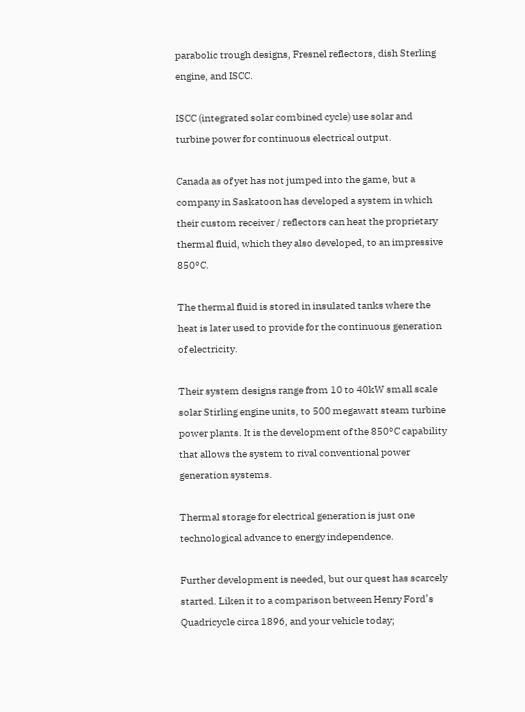parabolic trough designs, Fresnel reflectors, dish Sterling engine, and ISCC.

ISCC (integrated solar combined cycle) use solar and turbine power for continuous electrical output.

Canada as of yet has not jumped into the game, but a company in Saskatoon has developed a system in which their custom receiver / reflectors can heat the proprietary thermal fluid, which they also developed, to an impressive 850°C.

The thermal fluid is stored in insulated tanks where the heat is later used to provide for the continuous generation of electricity.

Their system designs range from 10 to 40kW small scale solar Stirling engine units, to 500 megawatt steam turbine power plants. It is the development of the 850°C capability that allows the system to rival conventional power generation systems.

Thermal storage for electrical generation is just one technological advance to energy independence.

Further development is needed, but our quest has scarcely started. Liken it to a comparison between Henry Ford’s Quadricycle circa 1896, and your vehicle today;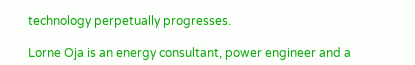technology perpetually progresses.

Lorne Oja is an energy consultant, power engineer and a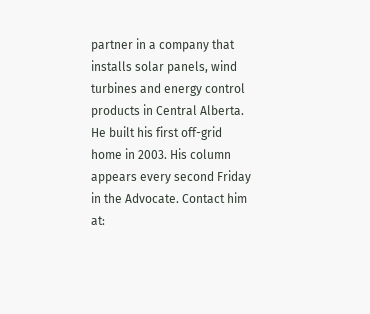partner in a company that installs solar panels, wind turbines and energy control products in Central Alberta. He built his first off-grid home in 2003. His column appears every second Friday in the Advocate. Contact him at: